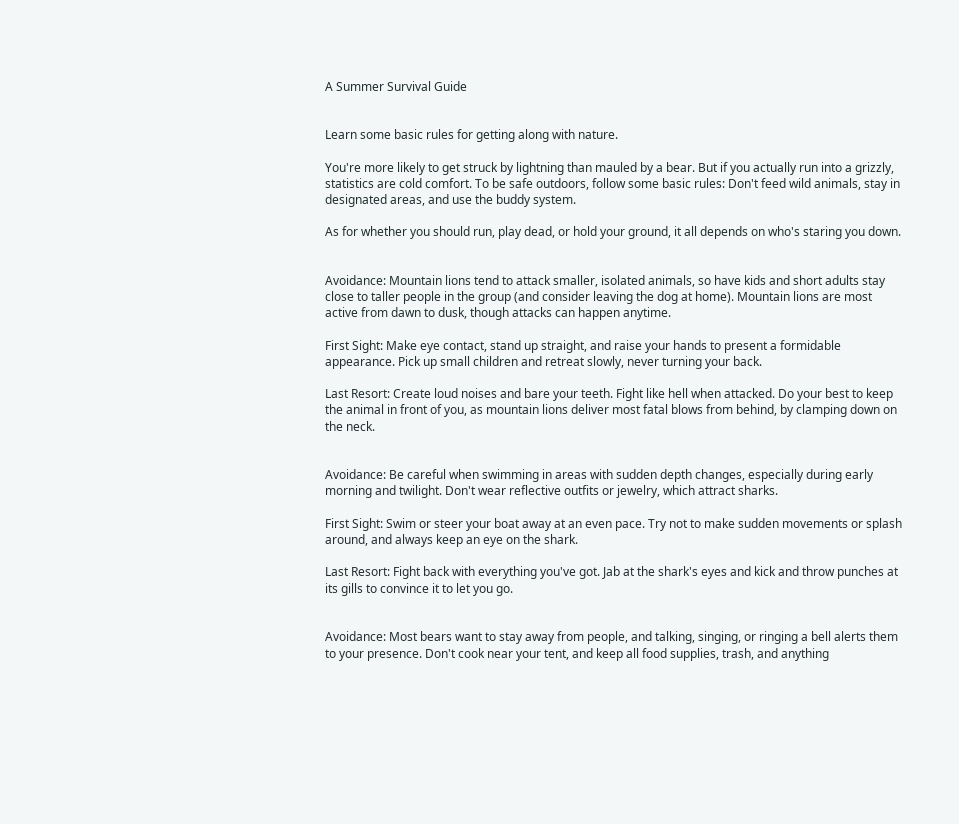A Summer Survival Guide


Learn some basic rules for getting along with nature.

You're more likely to get struck by lightning than mauled by a bear. But if you actually run into a grizzly, statistics are cold comfort. To be safe outdoors, follow some basic rules: Don't feed wild animals, stay in designated areas, and use the buddy system.

As for whether you should run, play dead, or hold your ground, it all depends on who's staring you down.


Avoidance: Mountain lions tend to attack smaller, isolated animals, so have kids and short adults stay close to taller people in the group (and consider leaving the dog at home). Mountain lions are most active from dawn to dusk, though attacks can happen anytime.

First Sight: Make eye contact, stand up straight, and raise your hands to present a formidable appearance. Pick up small children and retreat slowly, never turning your back.

Last Resort: Create loud noises and bare your teeth. Fight like hell when attacked. Do your best to keep the animal in front of you, as mountain lions deliver most fatal blows from behind, by clamping down on the neck.


Avoidance: Be careful when swimming in areas with sudden depth changes, especially during early morning and twilight. Don't wear reflective outfits or jewelry, which attract sharks.

First Sight: Swim or steer your boat away at an even pace. Try not to make sudden movements or splash around, and always keep an eye on the shark.

Last Resort: Fight back with everything you've got. Jab at the shark's eyes and kick and throw punches at its gills to convince it to let you go.


Avoidance: Most bears want to stay away from people, and talking, singing, or ringing a bell alerts them to your presence. Don't cook near your tent, and keep all food supplies, trash, and anything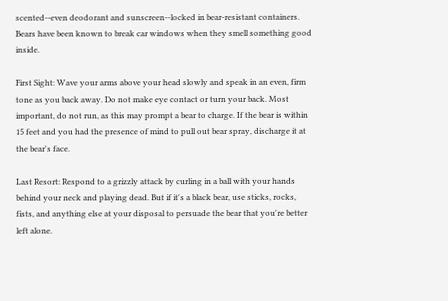scented--even deodorant and sunscreen--locked in bear-resistant containers. Bears have been known to break car windows when they smell something good inside.

First Sight: Wave your arms above your head slowly and speak in an even, firm tone as you back away. Do not make eye contact or turn your back. Most important, do not run, as this may prompt a bear to charge. If the bear is within 15 feet and you had the presence of mind to pull out bear spray, discharge it at the bear's face.

Last Resort: Respond to a grizzly attack by curling in a ball with your hands behind your neck and playing dead. But if it's a black bear, use sticks, rocks, fists, and anything else at your disposal to persuade the bear that you're better left alone.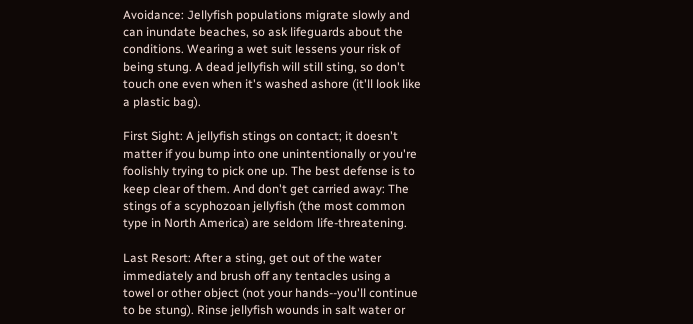Avoidance: Jellyfish populations migrate slowly and can inundate beaches, so ask lifeguards about the conditions. Wearing a wet suit lessens your risk of being stung. A dead jellyfish will still sting, so don't touch one even when it's washed ashore (it'll look like a plastic bag).

First Sight: A jellyfish stings on contact; it doesn't matter if you bump into one unintentionally or you're foolishly trying to pick one up. The best defense is to keep clear of them. And don't get carried away: The stings of a scyphozoan jellyfish (the most common type in North America) are seldom life-threatening.

Last Resort: After a sting, get out of the water immediately and brush off any tentacles using a towel or other object (not your hands--you'll continue to be stung). Rinse jellyfish wounds in salt water or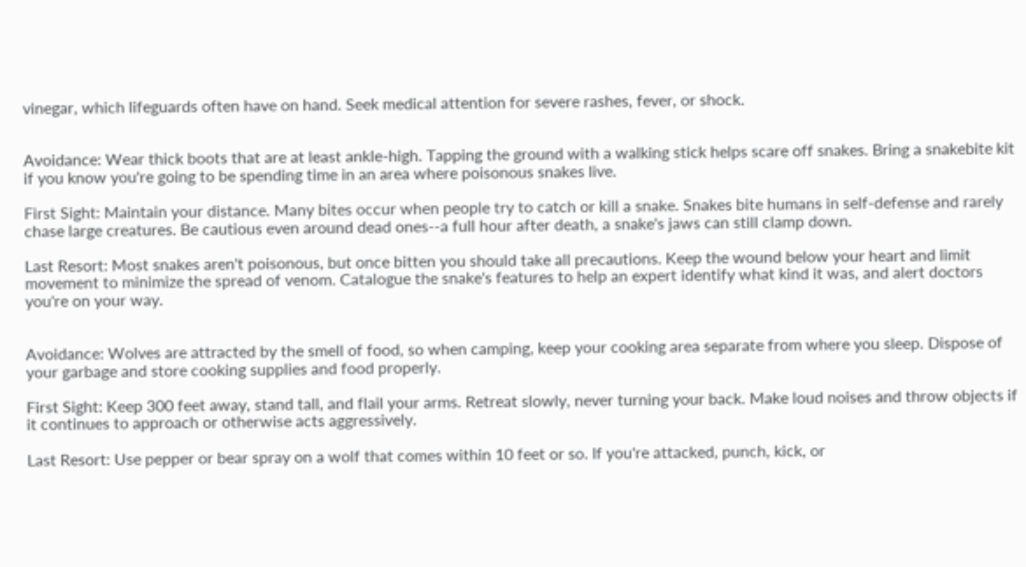vinegar, which lifeguards often have on hand. Seek medical attention for severe rashes, fever, or shock.


Avoidance: Wear thick boots that are at least ankle-high. Tapping the ground with a walking stick helps scare off snakes. Bring a snakebite kit if you know you're going to be spending time in an area where poisonous snakes live.

First Sight: Maintain your distance. Many bites occur when people try to catch or kill a snake. Snakes bite humans in self-defense and rarely chase large creatures. Be cautious even around dead ones--a full hour after death, a snake's jaws can still clamp down.

Last Resort: Most snakes aren't poisonous, but once bitten you should take all precautions. Keep the wound below your heart and limit movement to minimize the spread of venom. Catalogue the snake's features to help an expert identify what kind it was, and alert doctors you're on your way.


Avoidance: Wolves are attracted by the smell of food, so when camping, keep your cooking area separate from where you sleep. Dispose of your garbage and store cooking supplies and food properly.

First Sight: Keep 300 feet away, stand tall, and flail your arms. Retreat slowly, never turning your back. Make loud noises and throw objects if it continues to approach or otherwise acts aggressively.

Last Resort: Use pepper or bear spray on a wolf that comes within 10 feet or so. If you're attacked, punch, kick, or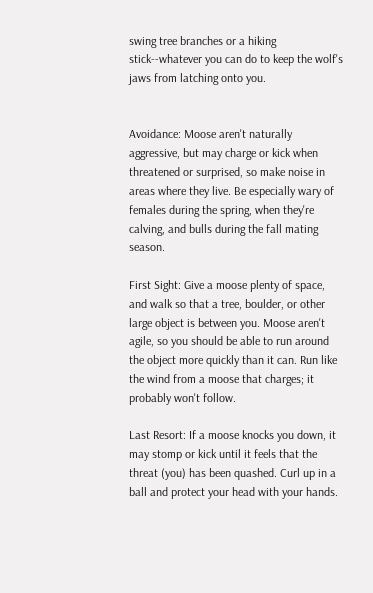swing tree branches or a hiking stick--whatever you can do to keep the wolf's jaws from latching onto you.


Avoidance: Moose aren't naturally aggressive, but may charge or kick when threatened or surprised, so make noise in areas where they live. Be especially wary of females during the spring, when they're calving, and bulls during the fall mating season.

First Sight: Give a moose plenty of space, and walk so that a tree, boulder, or other large object is between you. Moose aren't agile, so you should be able to run around the object more quickly than it can. Run like the wind from a moose that charges; it probably won't follow.

Last Resort: If a moose knocks you down, it may stomp or kick until it feels that the threat (you) has been quashed. Curl up in a ball and protect your head with your hands.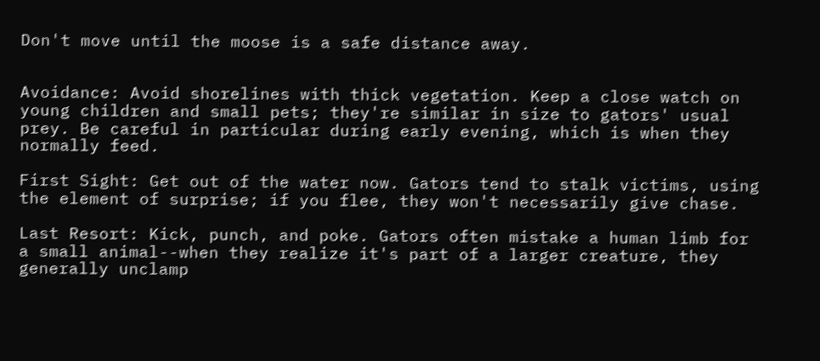Don't move until the moose is a safe distance away.


Avoidance: Avoid shorelines with thick vegetation. Keep a close watch on young children and small pets; they're similar in size to gators' usual prey. Be careful in particular during early evening, which is when they normally feed.

First Sight: Get out of the water now. Gators tend to stalk victims, using the element of surprise; if you flee, they won't necessarily give chase.

Last Resort: Kick, punch, and poke. Gators often mistake a human limb for a small animal--when they realize it's part of a larger creature, they generally unclamp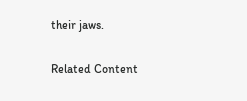their jaws.

Related Content